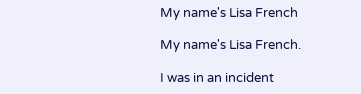My name's Lisa French

My name's Lisa French.

I was in an incident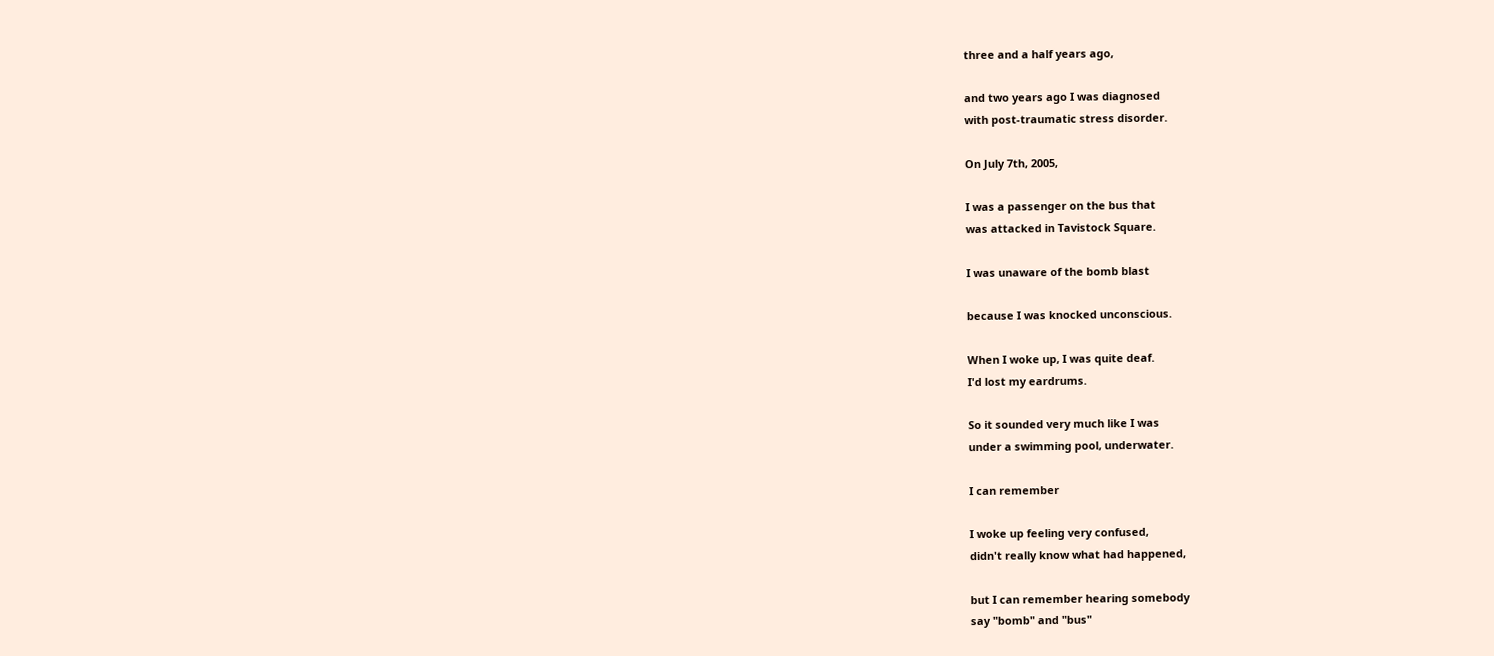three and a half years ago,

and two years ago I was diagnosed
with post-traumatic stress disorder.

On July 7th, 2005,

I was a passenger on the bus that
was attacked in Tavistock Square.

I was unaware of the bomb blast

because I was knocked unconscious.

When I woke up, I was quite deaf.
I'd lost my eardrums.

So it sounded very much like I was
under a swimming pool, underwater.

I can remember

I woke up feeling very confused,
didn't really know what had happened,

but I can remember hearing somebody
say "bomb" and "bus"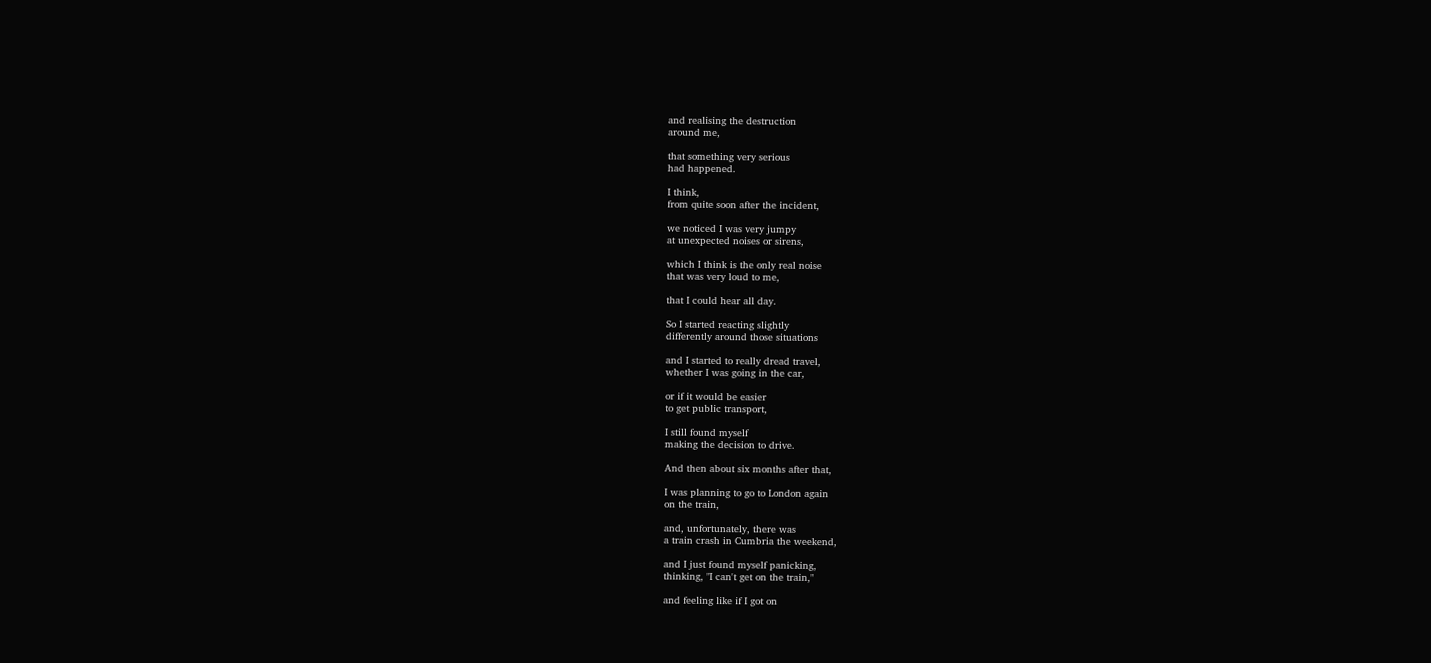and realising the destruction
around me,

that something very serious
had happened.

I think,
from quite soon after the incident,

we noticed I was very jumpy
at unexpected noises or sirens,

which I think is the only real noise
that was very loud to me,

that I could hear all day.

So I started reacting slightly
differently around those situations

and I started to really dread travel,
whether I was going in the car,

or if it would be easier
to get public transport,

I still found myself
making the decision to drive.

And then about six months after that,

I was planning to go to London again
on the train,

and, unfortunately, there was
a train crash in Cumbria the weekend,

and I just found myself panicking,
thinking, "I can't get on the train,"

and feeling like if I got on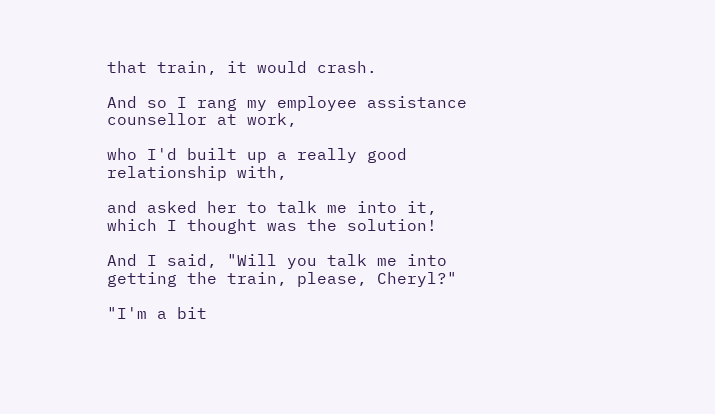that train, it would crash.

And so I rang my employee assistance
counsellor at work,

who I'd built up a really good
relationship with,

and asked her to talk me into it,
which I thought was the solution!

And I said, "Will you talk me into
getting the train, please, Cheryl?"

"I'm a bit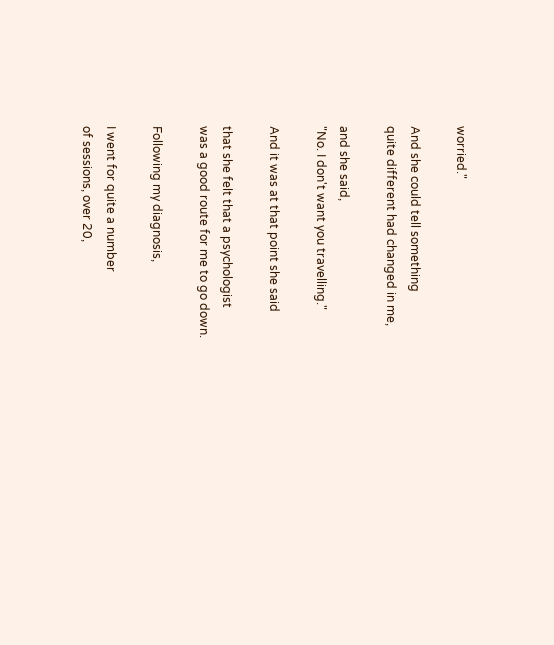worried."

And she could tell something
quite different had changed in me,

and she said,
"No. I don't want you travelling."

And it was at that point she said

that she felt that a psychologist
was a good route for me to go down.

Following my diagnosis,

I went for quite a number
of sessions, over 20,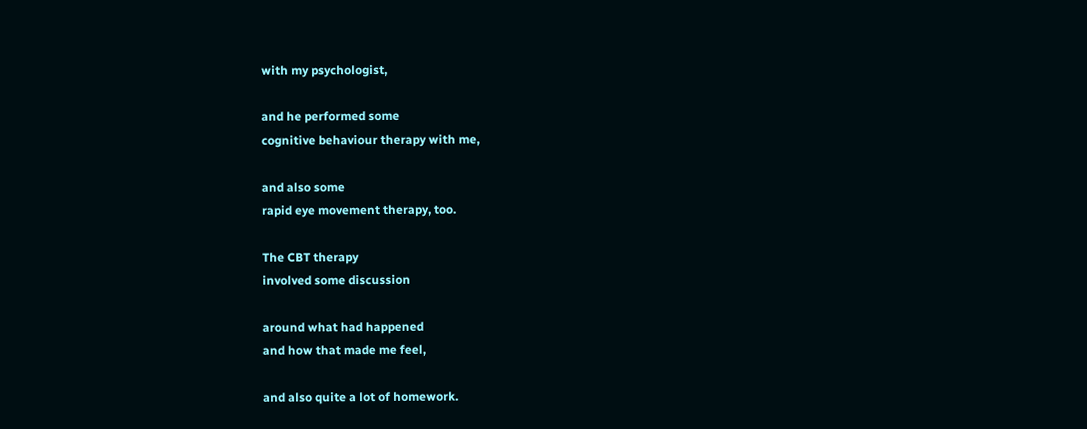with my psychologist,

and he performed some
cognitive behaviour therapy with me,

and also some
rapid eye movement therapy, too.

The CBT therapy
involved some discussion

around what had happened
and how that made me feel,

and also quite a lot of homework.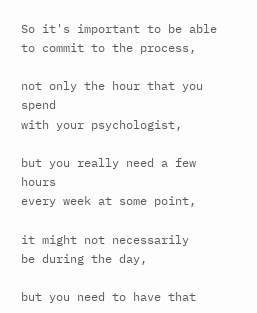So it's important to be able
to commit to the process,

not only the hour that you spend
with your psychologist,

but you really need a few hours
every week at some point,

it might not necessarily
be during the day,

but you need to have that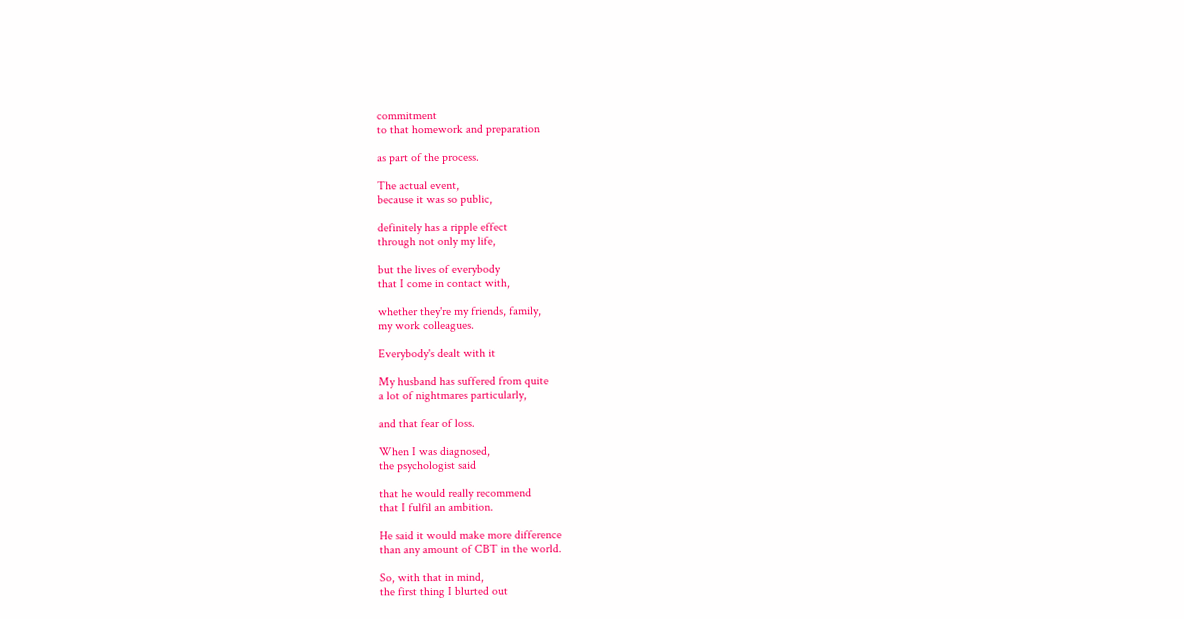commitment
to that homework and preparation

as part of the process.

The actual event,
because it was so public,

definitely has a ripple effect
through not only my life,

but the lives of everybody
that I come in contact with,

whether they're my friends, family,
my work colleagues.

Everybody's dealt with it

My husband has suffered from quite
a lot of nightmares particularly,

and that fear of loss.

When I was diagnosed,
the psychologist said

that he would really recommend
that I fulfil an ambition.

He said it would make more difference
than any amount of CBT in the world.

So, with that in mind,
the first thing I blurted out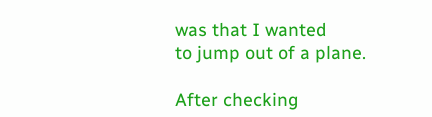was that I wanted
to jump out of a plane.

After checking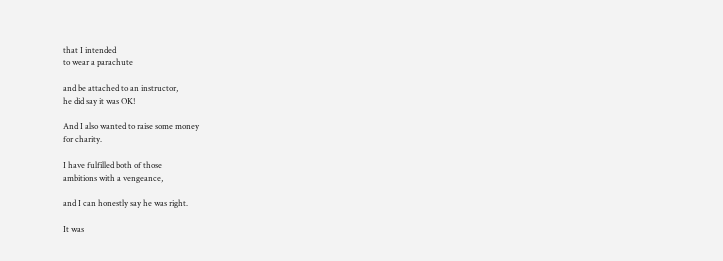that I intended
to wear a parachute

and be attached to an instructor,
he did say it was OK!

And I also wanted to raise some money
for charity.

I have fulfilled both of those
ambitions with a vengeance,

and I can honestly say he was right.

It was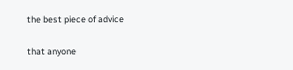the best piece of advice

that anyone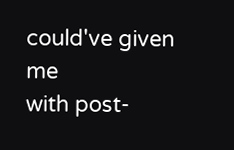could've given me
with post-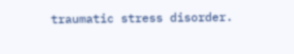traumatic stress disorder.